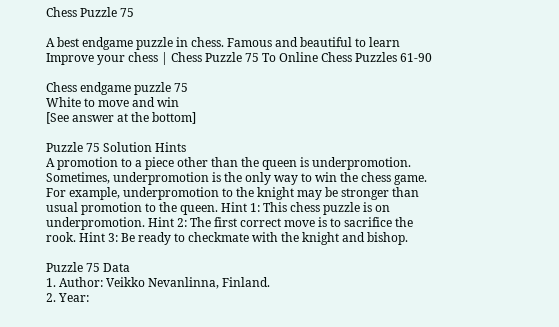Chess Puzzle 75

A best endgame puzzle in chess. Famous and beautiful to learn
Improve your chess | Chess Puzzle 75 To Online Chess Puzzles 61-90

Chess endgame puzzle 75
White to move and win
[See answer at the bottom]

Puzzle 75 Solution Hints
A promotion to a piece other than the queen is underpromotion. Sometimes, underpromotion is the only way to win the chess game. For example, underpromotion to the knight may be stronger than usual promotion to the queen. Hint 1: This chess puzzle is on underpromotion. Hint 2: The first correct move is to sacrifice the rook. Hint 3: Be ready to checkmate with the knight and bishop.

Puzzle 75 Data
1. Author: Veikko Nevanlinna, Finland.
2. Year: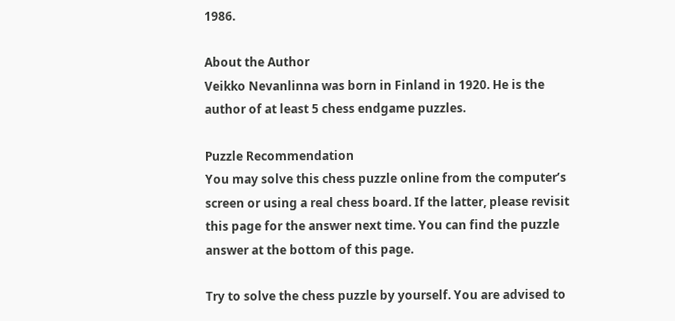1986.

About the Author
Veikko Nevanlinna was born in Finland in 1920. He is the author of at least 5 chess endgame puzzles.

Puzzle Recommendation
You may solve this chess puzzle online from the computer’s screen or using a real chess board. If the latter, please revisit this page for the answer next time. You can find the puzzle answer at the bottom of this page.

Try to solve the chess puzzle by yourself. You are advised to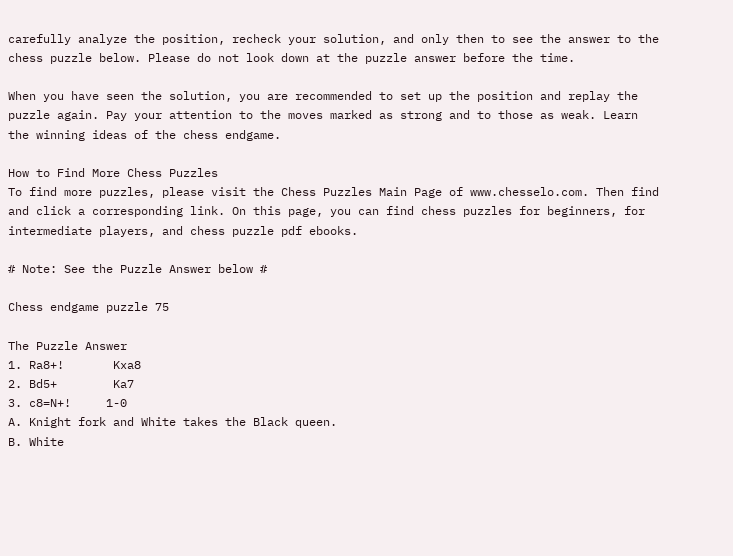carefully analyze the position, recheck your solution, and only then to see the answer to the chess puzzle below. Please do not look down at the puzzle answer before the time.

When you have seen the solution, you are recommended to set up the position and replay the puzzle again. Pay your attention to the moves marked as strong and to those as weak. Learn the winning ideas of the chess endgame.

How to Find More Chess Puzzles
To find more puzzles, please visit the Chess Puzzles Main Page of www.chesselo.com. Then find and click a corresponding link. On this page, you can find chess puzzles for beginners, for intermediate players, and chess puzzle pdf ebooks.

# Note: See the Puzzle Answer below #

Chess endgame puzzle 75

The Puzzle Answer
1. Ra8+!       Kxa8
2. Bd5+        Ka7
3. c8=N+!     1-0
A. Knight fork and White takes the Black queen.
B. White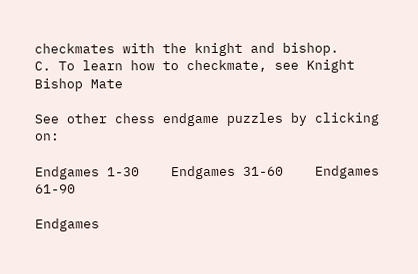checkmates with the knight and bishop.
C. To learn how to checkmate, see Knight Bishop Mate

See other chess endgame puzzles by clicking on:

Endgames 1-30    Endgames 31-60    Endgames 61-90

Endgames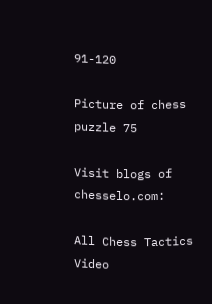91-120

Picture of chess puzzle 75

Visit blogs of chesselo.com:

All Chess Tactics Video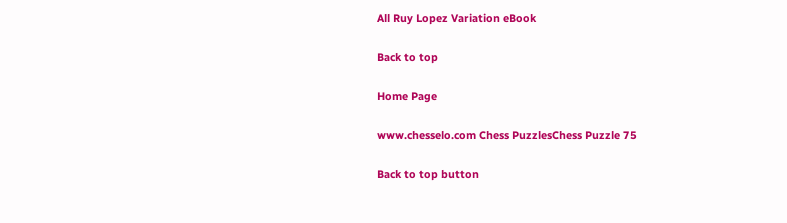All Ruy Lopez Variation eBook

Back to top

Home Page

www.chesselo.com Chess PuzzlesChess Puzzle 75

Back to top button